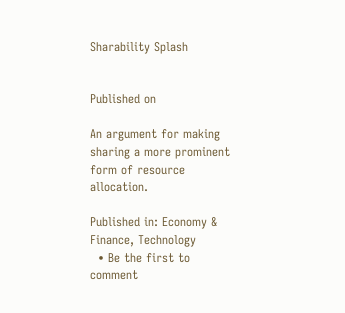Sharability Splash


Published on

An argument for making sharing a more prominent form of resource allocation.

Published in: Economy & Finance, Technology
  • Be the first to comment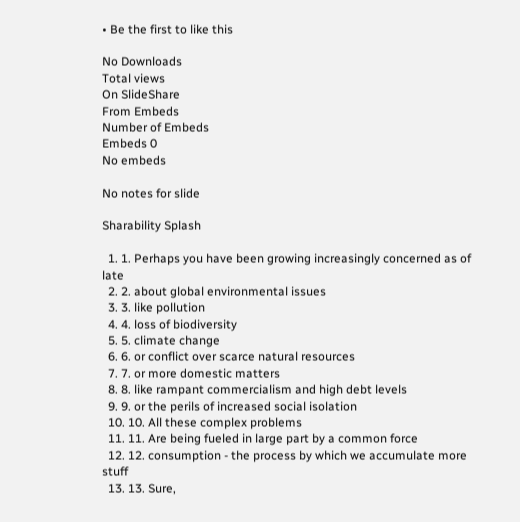• Be the first to like this

No Downloads
Total views
On SlideShare
From Embeds
Number of Embeds
Embeds 0
No embeds

No notes for slide

Sharability Splash

  1. 1. Perhaps you have been growing increasingly concerned as of late
  2. 2. about global environmental issues
  3. 3. like pollution
  4. 4. loss of biodiversity
  5. 5. climate change
  6. 6. or conflict over scarce natural resources
  7. 7. or more domestic matters
  8. 8. like rampant commercialism and high debt levels
  9. 9. or the perils of increased social isolation
  10. 10. All these complex problems
  11. 11. Are being fueled in large part by a common force
  12. 12. consumption - the process by which we accumulate more stuff
  13. 13. Sure,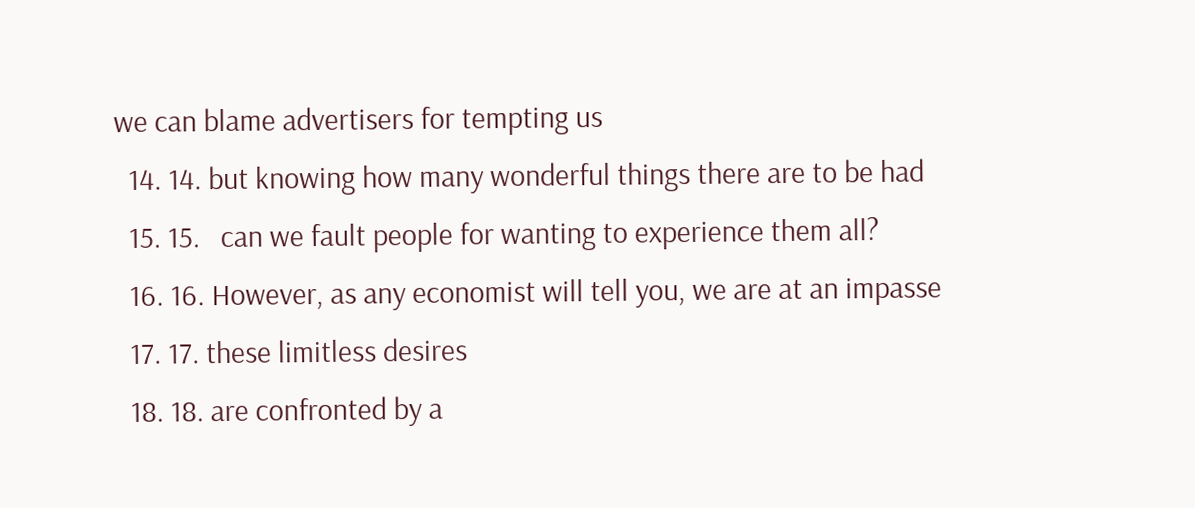we can blame advertisers for tempting us
  14. 14. but knowing how many wonderful things there are to be had
  15. 15.   can we fault people for wanting to experience them all?
  16. 16. However, as any economist will tell you, we are at an impasse
  17. 17. these limitless desires
  18. 18. are confronted by a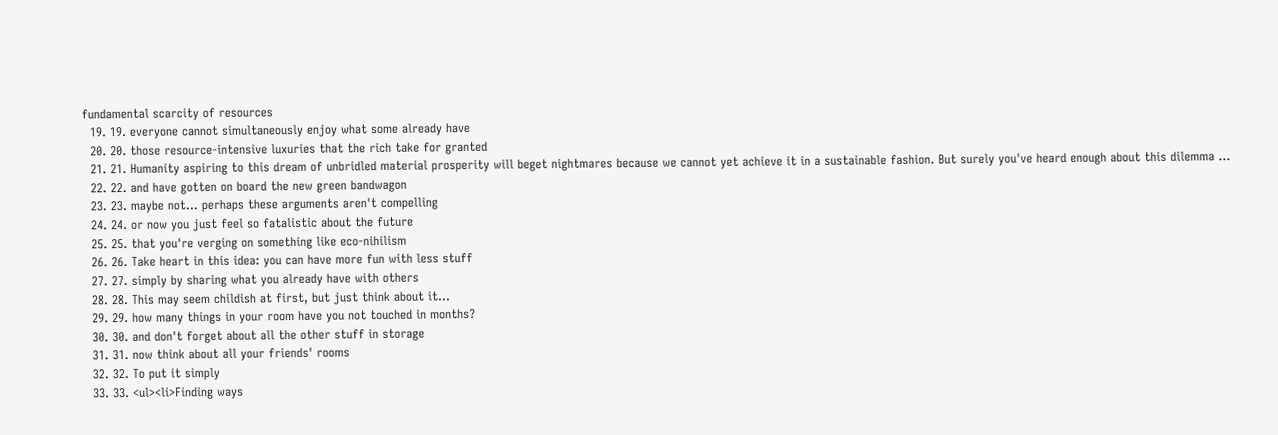fundamental scarcity of resources
  19. 19. everyone cannot simultaneously enjoy what some already have
  20. 20. those resource-intensive luxuries that the rich take for granted
  21. 21. Humanity aspiring to this dream of unbridled material prosperity will beget nightmares because we cannot yet achieve it in a sustainable fashion. But surely you've heard enough about this dilemma ...
  22. 22. and have gotten on board the new green bandwagon
  23. 23. maybe not... perhaps these arguments aren't compelling
  24. 24. or now you just feel so fatalistic about the future
  25. 25. that you're verging on something like eco-nihilism
  26. 26. Take heart in this idea: you can have more fun with less stuff
  27. 27. simply by sharing what you already have with others
  28. 28. This may seem childish at first, but just think about it...
  29. 29. how many things in your room have you not touched in months?
  30. 30. and don't forget about all the other stuff in storage
  31. 31. now think about all your friends' rooms
  32. 32. To put it simply
  33. 33. <ul><li>Finding ways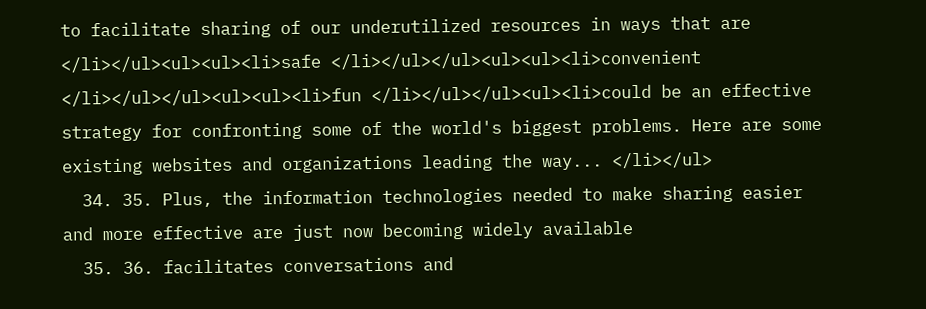to facilitate sharing of our underutilized resources in ways that are </li></ul><ul><ul><li>safe </li></ul></ul><ul><ul><li>convenient </li></ul></ul><ul><ul><li>fun </li></ul></ul><ul><li>could be an effective strategy for confronting some of the world's biggest problems. Here are some existing websites and organizations leading the way... </li></ul>
  34. 35. Plus, the information technologies needed to make sharing easier and more effective are just now becoming widely available
  35. 36. facilitates conversations and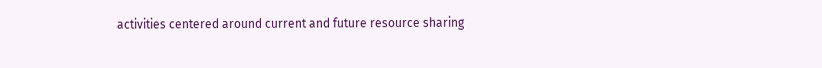activities centered around current and future resource sharing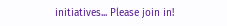initiatives... Please join in!